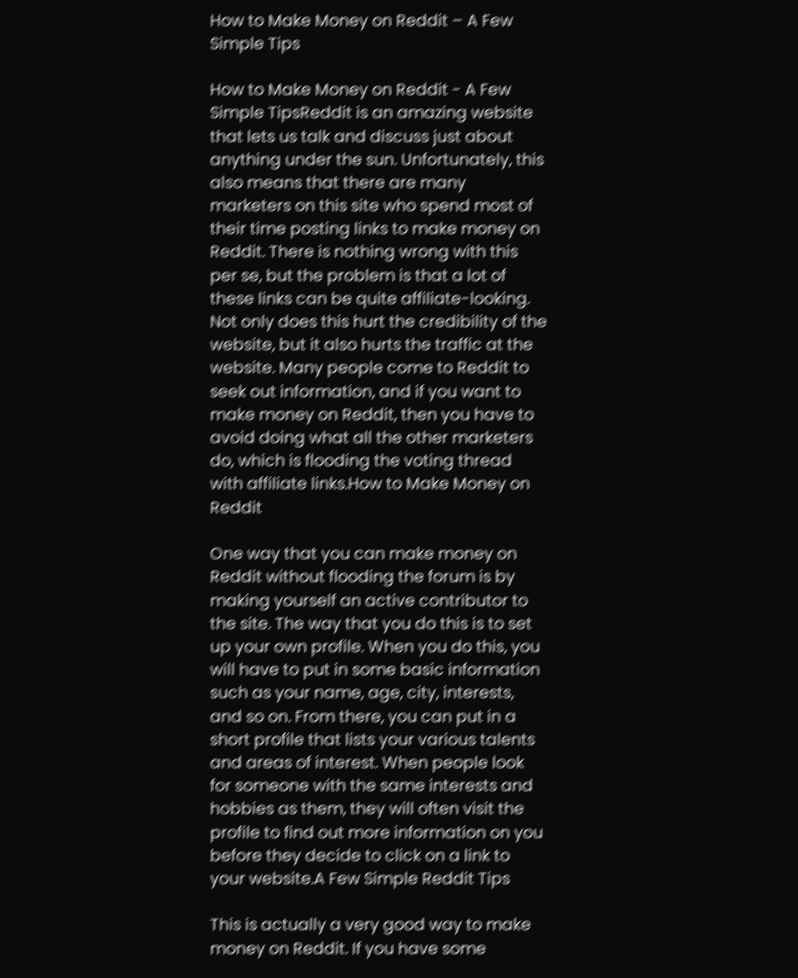How to Make Money on Reddit – A Few Simple Tips

How to Make Money on Reddit - A Few Simple TipsReddit is an amazing website that lets us talk and discuss just about anything under the sun. Unfortunately, this also means that there are many marketers on this site who spend most of their time posting links to make money on Reddit. There is nothing wrong with this per se, but the problem is that a lot of these links can be quite affiliate-looking. Not only does this hurt the credibility of the website, but it also hurts the traffic at the website. Many people come to Reddit to seek out information, and if you want to make money on Reddit, then you have to avoid doing what all the other marketers do, which is flooding the voting thread with affiliate links.How to Make Money on Reddit

One way that you can make money on Reddit without flooding the forum is by making yourself an active contributor to the site. The way that you do this is to set up your own profile. When you do this, you will have to put in some basic information such as your name, age, city, interests, and so on. From there, you can put in a short profile that lists your various talents and areas of interest. When people look for someone with the same interests and hobbies as them, they will often visit the profile to find out more information on you before they decide to click on a link to your website.A Few Simple Reddit Tips

This is actually a very good way to make money on Reddit. If you have some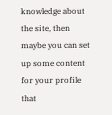knowledge about the site, then maybe you can set up some content for your profile that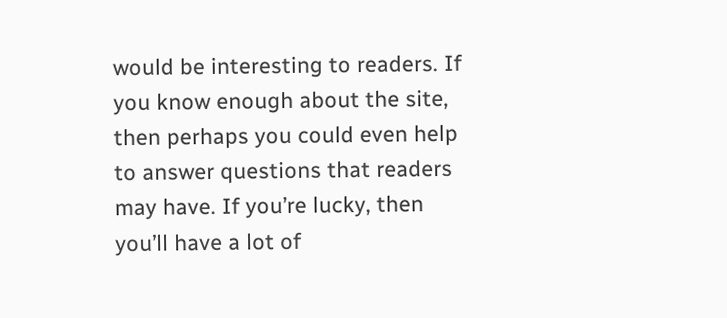would be interesting to readers. If you know enough about the site, then perhaps you could even help to answer questions that readers may have. If you’re lucky, then you’ll have a lot of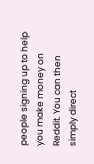people signing up to help you make money on Reddit. You can then simply direct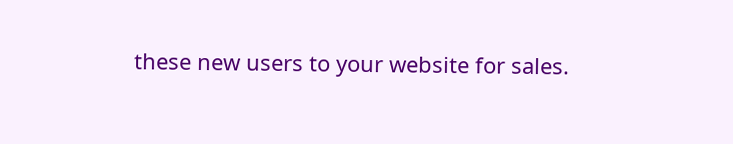these new users to your website for sales.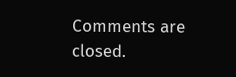Comments are closed.